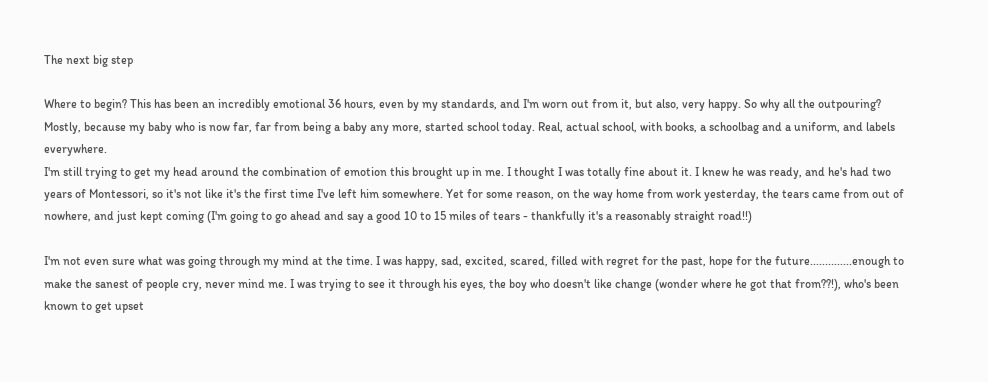The next big step

Where to begin? This has been an incredibly emotional 36 hours, even by my standards, and I'm worn out from it, but also, very happy. So why all the outpouring? Mostly, because my baby who is now far, far from being a baby any more, started school today. Real, actual school, with books, a schoolbag and a uniform, and labels everywhere.
I'm still trying to get my head around the combination of emotion this brought up in me. I thought I was totally fine about it. I knew he was ready, and he's had two years of Montessori, so it's not like it's the first time I've left him somewhere. Yet for some reason, on the way home from work yesterday, the tears came from out of nowhere, and just kept coming (I'm going to go ahead and say a good 10 to 15 miles of tears - thankfully it's a reasonably straight road!!)

I'm not even sure what was going through my mind at the time. I was happy, sad, excited, scared, filled with regret for the past, hope for the future..............enough to make the sanest of people cry, never mind me. I was trying to see it through his eyes, the boy who doesn't like change (wonder where he got that from??!), who's been known to get upset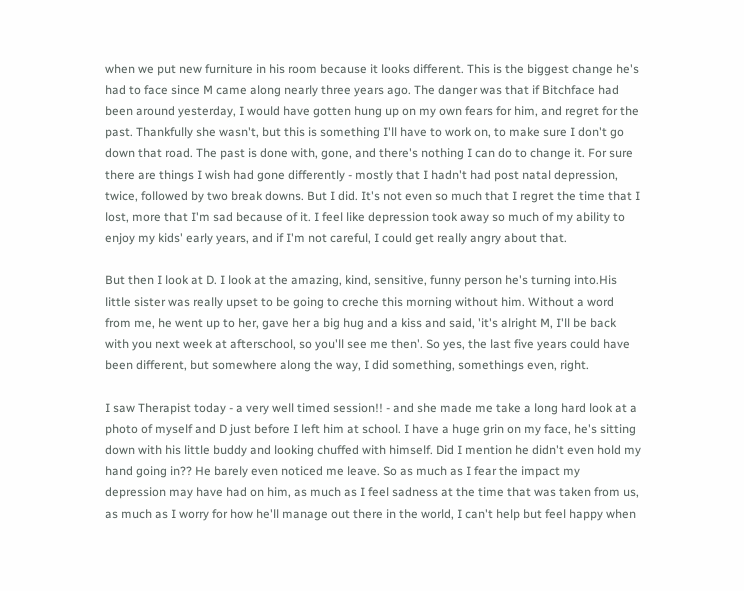when we put new furniture in his room because it looks different. This is the biggest change he's had to face since M came along nearly three years ago. The danger was that if Bitchface had been around yesterday, I would have gotten hung up on my own fears for him, and regret for the past. Thankfully she wasn't, but this is something I'll have to work on, to make sure I don't go down that road. The past is done with, gone, and there's nothing I can do to change it. For sure there are things I wish had gone differently - mostly that I hadn't had post natal depression, twice, followed by two break downs. But I did. It's not even so much that I regret the time that I lost, more that I'm sad because of it. I feel like depression took away so much of my ability to enjoy my kids' early years, and if I'm not careful, I could get really angry about that.

But then I look at D. I look at the amazing, kind, sensitive, funny person he's turning into.His little sister was really upset to be going to creche this morning without him. Without a word from me, he went up to her, gave her a big hug and a kiss and said, 'it's alright M, I'll be back with you next week at afterschool, so you'll see me then'. So yes, the last five years could have been different, but somewhere along the way, I did something, somethings even, right.

I saw Therapist today - a very well timed session!! - and she made me take a long hard look at a photo of myself and D just before I left him at school. I have a huge grin on my face, he's sitting down with his little buddy and looking chuffed with himself. Did I mention he didn't even hold my hand going in?? He barely even noticed me leave. So as much as I fear the impact my depression may have had on him, as much as I feel sadness at the time that was taken from us, as much as I worry for how he'll manage out there in the world, I can't help but feel happy when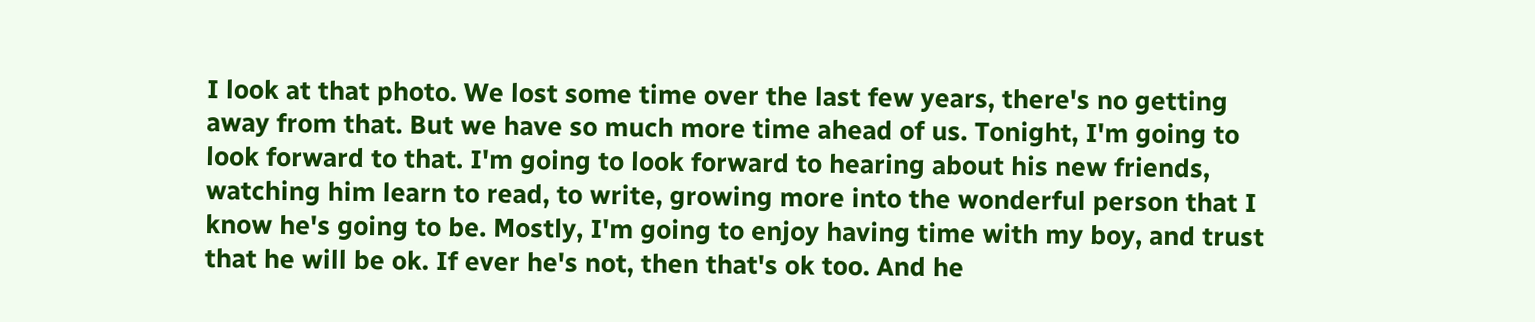I look at that photo. We lost some time over the last few years, there's no getting away from that. But we have so much more time ahead of us. Tonight, I'm going to look forward to that. I'm going to look forward to hearing about his new friends, watching him learn to read, to write, growing more into the wonderful person that I know he's going to be. Mostly, I'm going to enjoy having time with my boy, and trust that he will be ok. If ever he's not, then that's ok too. And he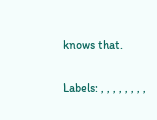knows that.

Labels: , , , , , , , ,